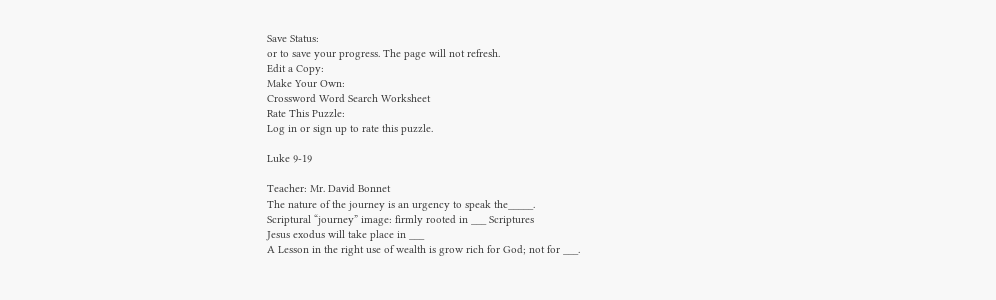Save Status:
or to save your progress. The page will not refresh.
Edit a Copy:
Make Your Own:
Crossword Word Search Worksheet
Rate This Puzzle:
Log in or sign up to rate this puzzle.

Luke 9-19

Teacher: Mr. David Bonnet
The nature of the journey is an urgency to speak the_____.
Scriptural “journey” image: firmly rooted in ___ Scriptures
Jesus exodus will take place in ___
A Lesson in the right use of wealth is grow rich for God; not for ___.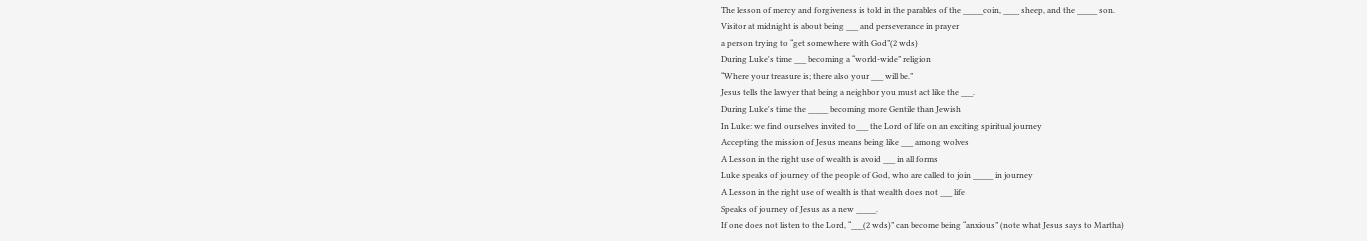The lesson of mercy and forgiveness is told in the parables of the _____coin, ____ sheep, and the _____ son.
Visitor at midnight is about being ___ and perseverance in prayer
a person trying to “get somewhere with God”(2 wds)
During Luke's time ___ becoming a “world-wide” religion
“Where your treasure is; there also your ___ will be.”
Jesus tells the lawyer that being a neighbor you must act like the ___.
During Luke's time the _____ becoming more Gentile than Jewish
In Luke: we find ourselves invited to___ the Lord of life on an exciting spiritual journey
Accepting the mission of Jesus means being like ___ among wolves
A Lesson in the right use of wealth is avoid ___ in all forms
Luke speaks of journey of the people of God, who are called to join _____ in journey
A Lesson in the right use of wealth is that wealth does not ___ life
Speaks of journey of Jesus as a new _____.
If one does not listen to the Lord, “___(2 wds)” can become being “anxious” (note what Jesus says to Martha)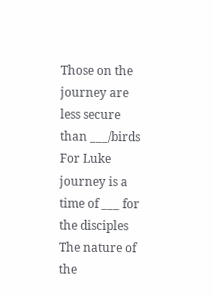Those on the journey are less secure than ___/birds
For Luke journey is a time of ___ for the disciples
The nature of the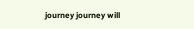journey journey will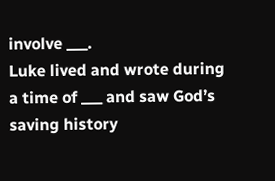involve ___.
Luke lived and wrote during a time of ___ and saw God’s saving history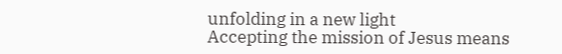unfolding in a new light
Accepting the mission of Jesus means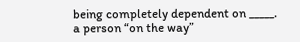being completely dependent on _____.
a person “on the way”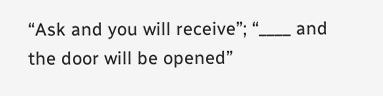“Ask and you will receive”; “____ and the door will be opened”